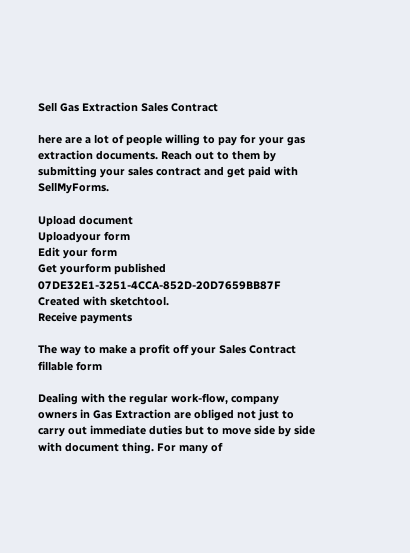Sell Gas Extraction Sales Contract

here are a lot of people willing to pay for your gas extraction documents. Reach out to them by submitting your sales contract and get paid with SellMyForms.

Upload document
Uploadyour form
Edit your form
Get yourform published
07DE32E1-3251-4CCA-852D-20D7659BB87F Created with sketchtool.
Receive payments

The way to make a profit off your Sales Contract fillable form

Dealing with the regular work-flow, company owners in Gas Extraction are obliged not just to carry out immediate duties but to move side by side with document thing. For many of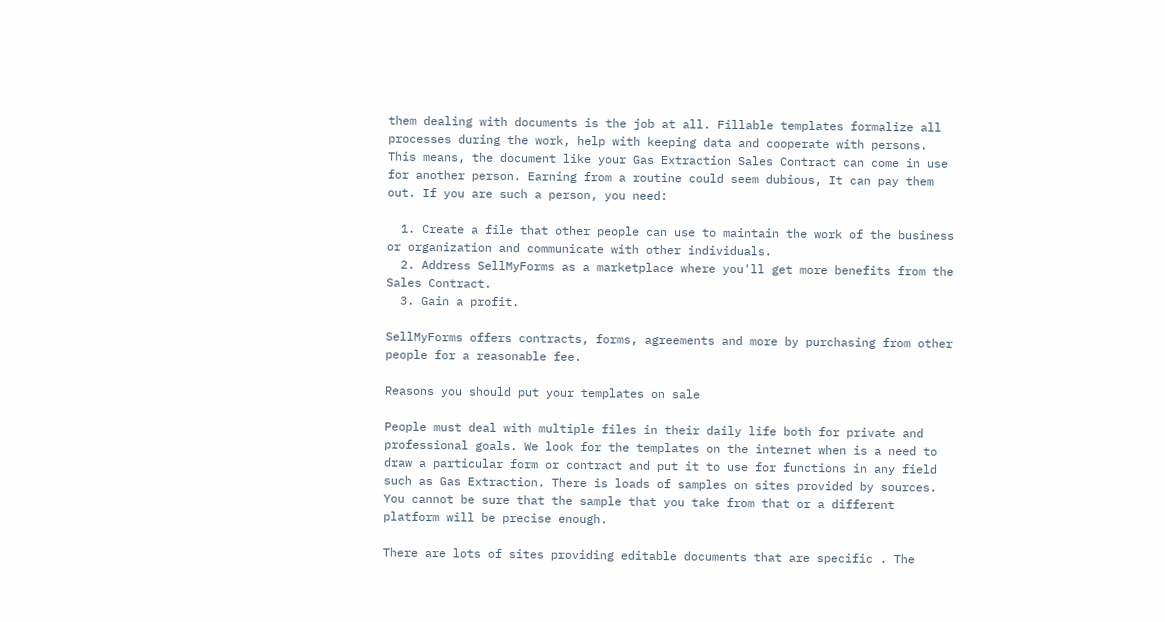them dealing with documents is the job at all. Fillable templates formalize all processes during the work, help with keeping data and cooperate with persons. This means, the document like your Gas Extraction Sales Contract can come in use for another person. Earning from a routine could seem dubious, It can pay them out. If you are such a person, you need:

  1. Create a file that other people can use to maintain the work of the business or organization and communicate with other individuals.
  2. Address SellMyForms as a marketplace where you'll get more benefits from the Sales Contract.
  3. Gain a profit.

SellMyForms offers contracts, forms, agreements and more by purchasing from other people for a reasonable fee.

Reasons you should put your templates on sale

People must deal with multiple files in their daily life both for private and professional goals. We look for the templates on the internet when is a need to draw a particular form or contract and put it to use for functions in any field such as Gas Extraction. There is loads of samples on sites provided by sources. You cannot be sure that the sample that you take from that or a different platform will be precise enough.

There are lots of sites providing editable documents that are specific . The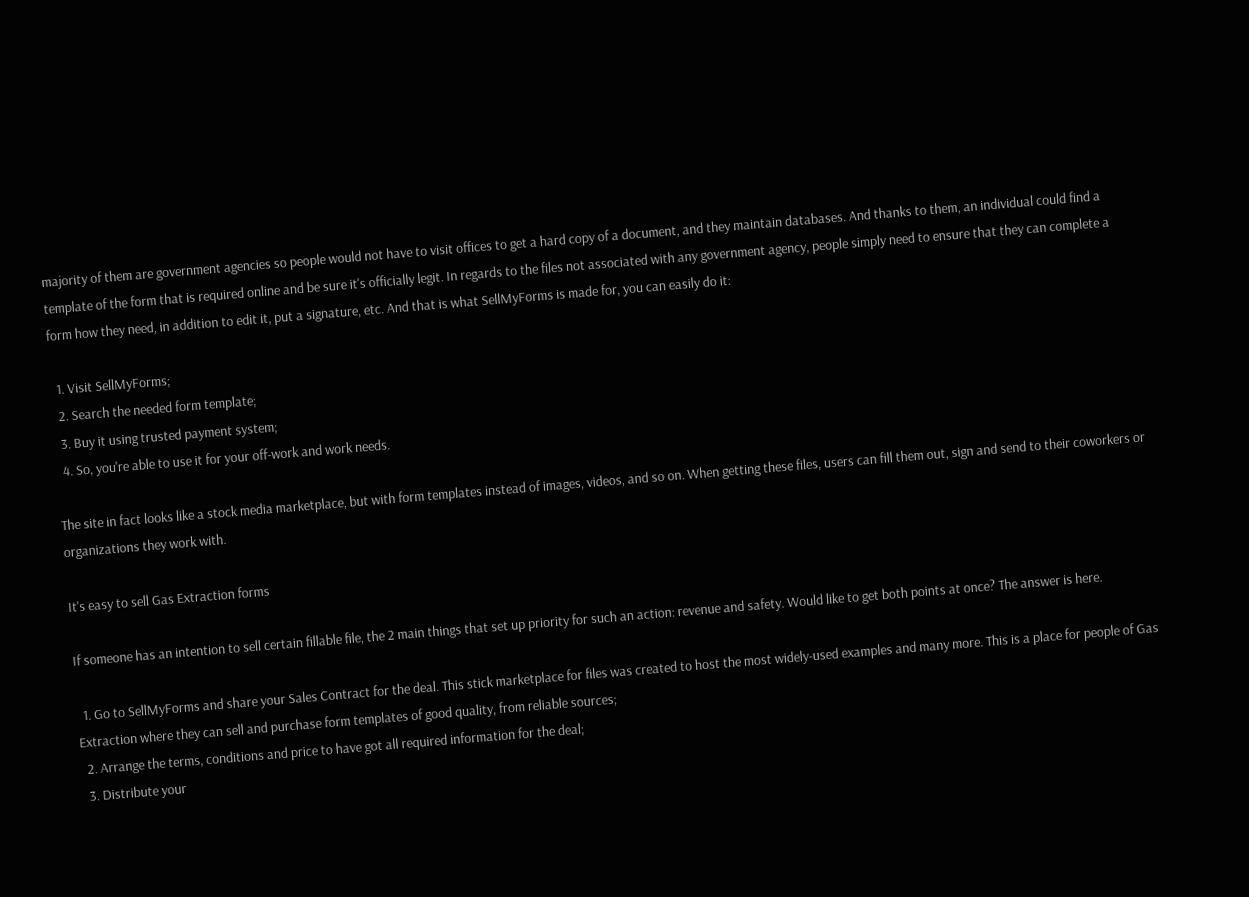majority of them are government agencies so people would not have to visit offices to get a hard copy of a document, and they maintain databases. And thanks to them, an individual could find a template of the form that is required online and be sure it's officially legit. In regards to the files not associated with any government agency, people simply need to ensure that they can complete a form how they need, in addition to edit it, put a signature, etc. And that is what SellMyForms is made for, you can easily do it:

  1. Visit SellMyForms;
  2. Search the needed form template;
  3. Buy it using trusted payment system;
  4. So, you're able to use it for your off-work and work needs.

The site in fact looks like a stock media marketplace, but with form templates instead of images, videos, and so on. When getting these files, users can fill them out, sign and send to their coworkers or organizations they work with.

It's easy to sell Gas Extraction forms

If someone has an intention to sell certain fillable file, the 2 main things that set up priority for such an action: revenue and safety. Would like to get both points at once? The answer is here.

  1. Go to SellMyForms and share your Sales Contract for the deal. This stick marketplace for files was created to host the most widely-used examples and many more. This is a place for people of Gas Extraction where they can sell and purchase form templates of good quality, from reliable sources;
  2. Arrange the terms, conditions and price to have got all required information for the deal;
  3. Distribute your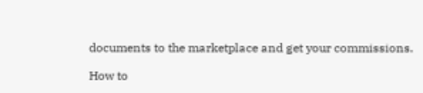documents to the marketplace and get your commissions.

How to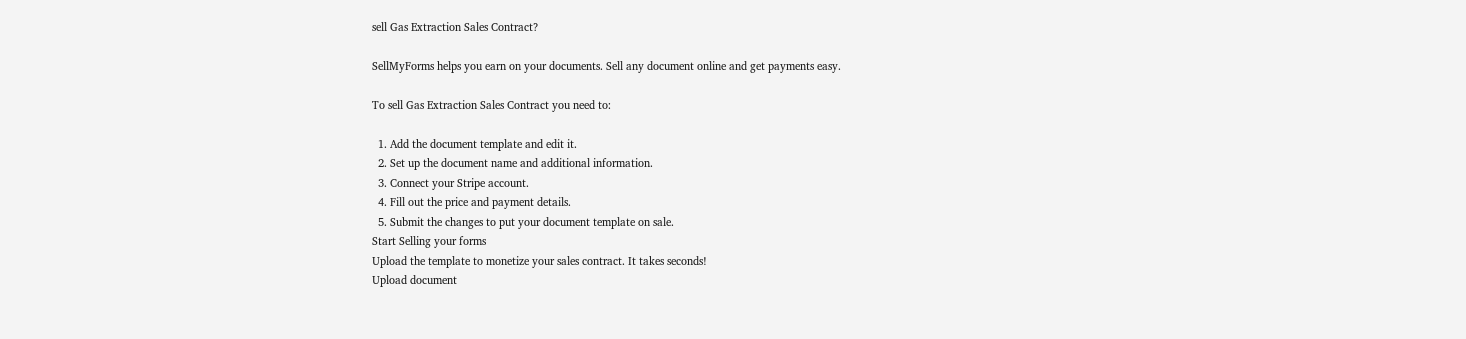sell Gas Extraction Sales Contract?

SellMyForms helps you earn on your documents. Sell any document online and get payments easy.

To sell Gas Extraction Sales Contract you need to:

  1. Add the document template and edit it.
  2. Set up the document name and additional information.
  3. Connect your Stripe account.
  4. Fill out the price and payment details.
  5. Submit the changes to put your document template on sale.
Start Selling your forms
Upload the template to monetize your sales contract. It takes seconds!
Upload document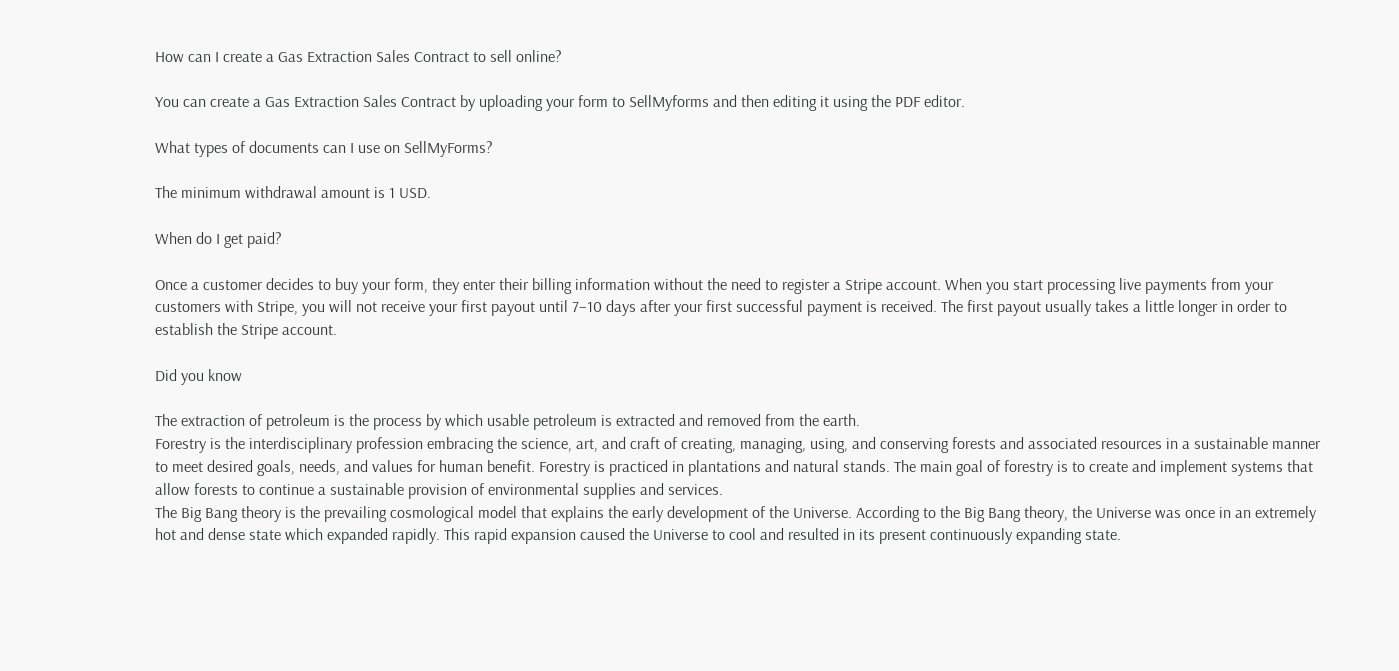How can I create a Gas Extraction Sales Contract to sell online?

You can create a Gas Extraction Sales Contract by uploading your form to SellMyforms and then editing it using the PDF editor.

What types of documents can I use on SellMyForms?

The minimum withdrawal amount is 1 USD.

When do I get paid?

Once a customer decides to buy your form, they enter their billing information without the need to register a Stripe account. When you start processing live payments from your customers with Stripe, you will not receive your first payout until 7–10 days after your first successful payment is received. The first payout usually takes a little longer in order to establish the Stripe account.

Did you know

The extraction of petroleum is the process by which usable petroleum is extracted and removed from the earth.
Forestry is the interdisciplinary profession embracing the science, art, and craft of creating, managing, using, and conserving forests and associated resources in a sustainable manner to meet desired goals, needs, and values for human benefit. Forestry is practiced in plantations and natural stands. The main goal of forestry is to create and implement systems that allow forests to continue a sustainable provision of environmental supplies and services.
The Big Bang theory is the prevailing cosmological model that explains the early development of the Universe. According to the Big Bang theory, the Universe was once in an extremely hot and dense state which expanded rapidly. This rapid expansion caused the Universe to cool and resulted in its present continuously expanding state.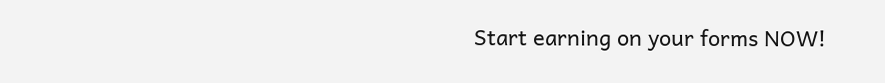Start earning on your forms NOW!